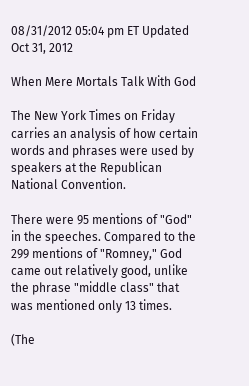08/31/2012 05:04 pm ET Updated Oct 31, 2012

When Mere Mortals Talk With God

The New York Times on Friday carries an analysis of how certain words and phrases were used by speakers at the Republican National Convention.

There were 95 mentions of "God" in the speeches. Compared to the 299 mentions of "Romney," God came out relatively good, unlike the phrase "middle class" that was mentioned only 13 times.

(The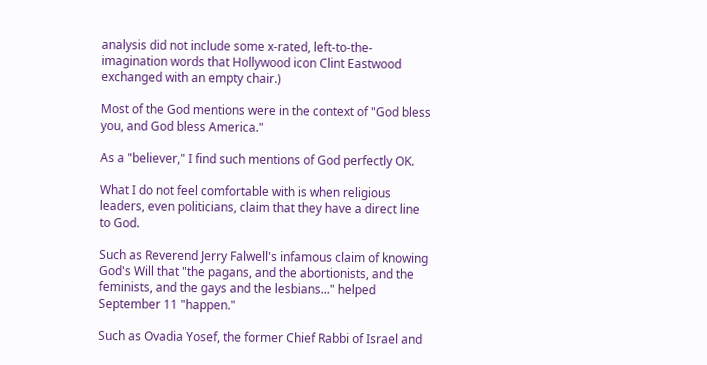analysis did not include some x-rated, left-to-the-imagination words that Hollywood icon Clint Eastwood exchanged with an empty chair.)

Most of the God mentions were in the context of "God bless you, and God bless America."

As a "believer," I find such mentions of God perfectly OK.

What I do not feel comfortable with is when religious leaders, even politicians, claim that they have a direct line to God.

Such as Reverend Jerry Falwell's infamous claim of knowing God's Will that "the pagans, and the abortionists, and the feminists, and the gays and the lesbians..." helped September 11 "happen."

Such as Ovadia Yosef, the former Chief Rabbi of Israel and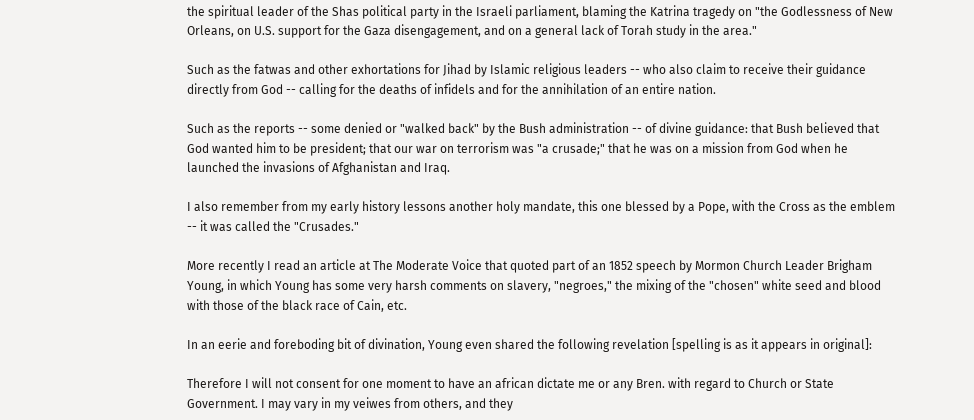the spiritual leader of the Shas political party in the Israeli parliament, blaming the Katrina tragedy on "the Godlessness of New Orleans, on U.S. support for the Gaza disengagement, and on a general lack of Torah study in the area."

Such as the fatwas and other exhortations for Jihad by Islamic religious leaders -- who also claim to receive their guidance directly from God -- calling for the deaths of infidels and for the annihilation of an entire nation.

Such as the reports -- some denied or "walked back" by the Bush administration -- of divine guidance: that Bush believed that God wanted him to be president; that our war on terrorism was "a crusade;" that he was on a mission from God when he launched the invasions of Afghanistan and Iraq.

I also remember from my early history lessons another holy mandate, this one blessed by a Pope, with the Cross as the emblem -- it was called the "Crusades."

More recently I read an article at The Moderate Voice that quoted part of an 1852 speech by Mormon Church Leader Brigham Young, in which Young has some very harsh comments on slavery, "negroes," the mixing of the "chosen" white seed and blood with those of the black race of Cain, etc.

In an eerie and foreboding bit of divination, Young even shared the following revelation [spelling is as it appears in original]:

Therefore I will not consent for one moment to have an african dictate me or any Bren. with regard to Church or State Government. I may vary in my veiwes from others, and they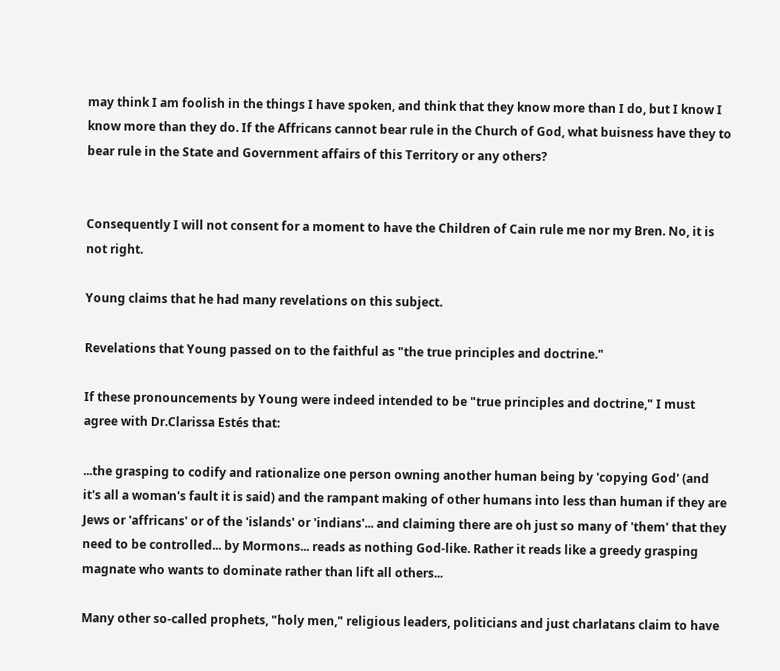may think I am foolish in the things I have spoken, and think that they know more than I do, but I know I know more than they do. If the Affricans cannot bear rule in the Church of God, what buisness have they to bear rule in the State and Government affairs of this Territory or any others?


Consequently I will not consent for a moment to have the Children of Cain rule me nor my Bren. No, it is not right.

Young claims that he had many revelations on this subject.

Revelations that Young passed on to the faithful as "the true principles and doctrine."

If these pronouncements by Young were indeed intended to be "true principles and doctrine," I must agree with Dr.Clarissa Estés that:

...the grasping to codify and rationalize one person owning another human being by 'copying God' (and it's all a woman's fault it is said) and the rampant making of other humans into less than human if they are Jews or 'affricans' or of the 'islands' or 'indians'... and claiming there are oh just so many of 'them' that they need to be controlled... by Mormons... reads as nothing God-like. Rather it reads like a greedy grasping magnate who wants to dominate rather than lift all others...

Many other so-called prophets, "holy men," religious leaders, politicians and just charlatans claim to have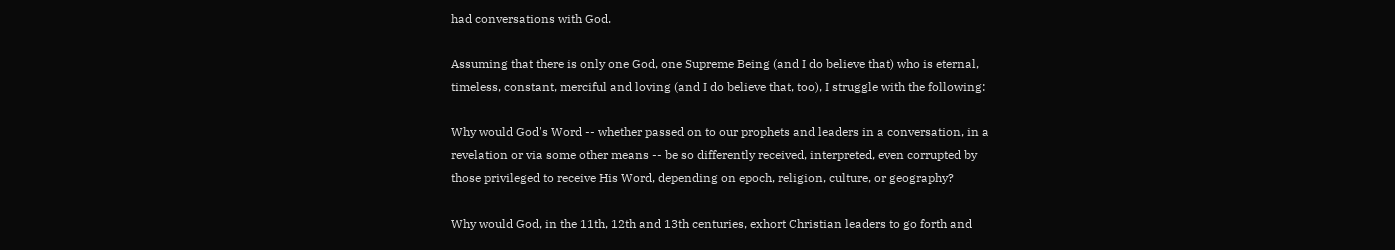had conversations with God.

Assuming that there is only one God, one Supreme Being (and I do believe that) who is eternal, timeless, constant, merciful and loving (and I do believe that, too), I struggle with the following:

Why would God's Word -- whether passed on to our prophets and leaders in a conversation, in a revelation or via some other means -- be so differently received, interpreted, even corrupted by those privileged to receive His Word, depending on epoch, religion, culture, or geography?

Why would God, in the 11th, 12th and 13th centuries, exhort Christian leaders to go forth and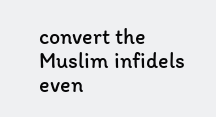convert the Muslim infidels even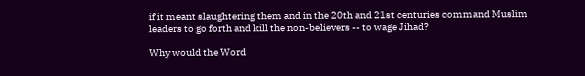if it meant slaughtering them and in the 20th and 21st centuries command Muslim leaders to go forth and kill the non-believers -- to wage Jihad?

Why would the Word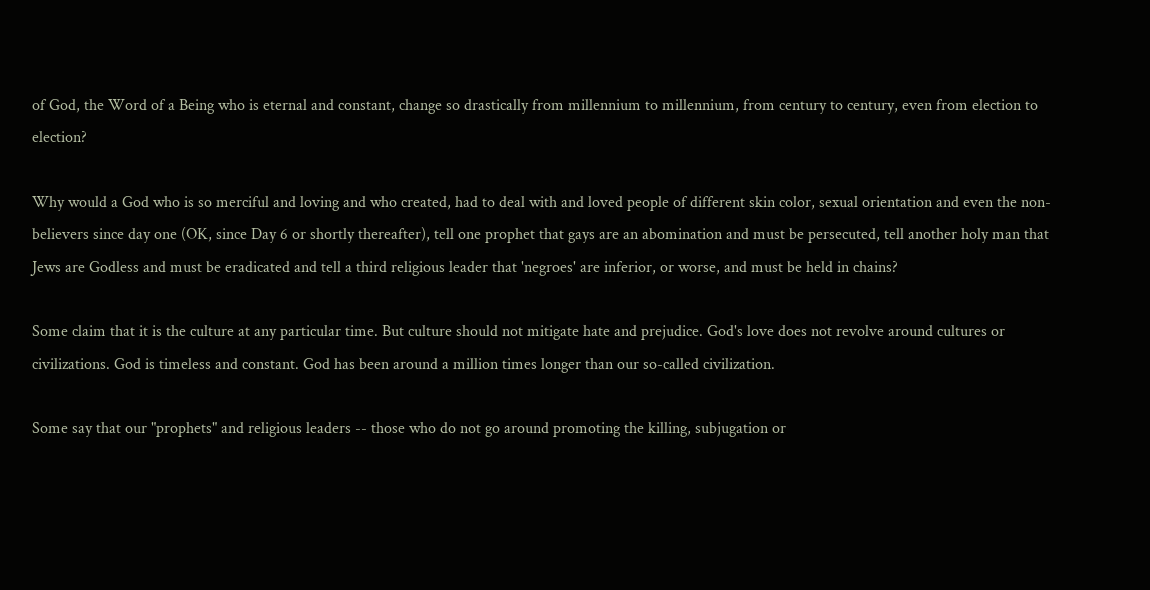of God, the Word of a Being who is eternal and constant, change so drastically from millennium to millennium, from century to century, even from election to election?

Why would a God who is so merciful and loving and who created, had to deal with and loved people of different skin color, sexual orientation and even the non-believers since day one (OK, since Day 6 or shortly thereafter), tell one prophet that gays are an abomination and must be persecuted, tell another holy man that Jews are Godless and must be eradicated and tell a third religious leader that 'negroes' are inferior, or worse, and must be held in chains?

Some claim that it is the culture at any particular time. But culture should not mitigate hate and prejudice. God's love does not revolve around cultures or civilizations. God is timeless and constant. God has been around a million times longer than our so-called civilization.

Some say that our "prophets" and religious leaders -- those who do not go around promoting the killing, subjugation or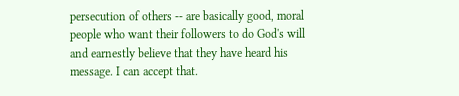persecution of others -- are basically good, moral people who want their followers to do God's will and earnestly believe that they have heard his message. I can accept that.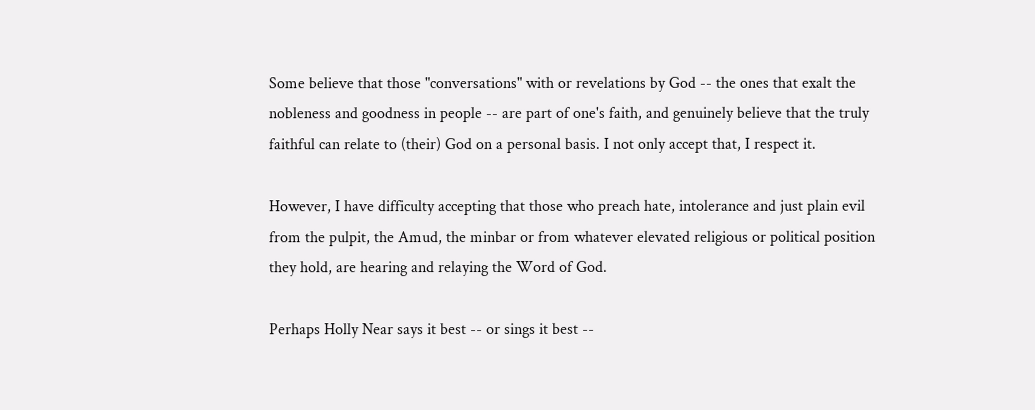Some believe that those "conversations" with or revelations by God -- the ones that exalt the nobleness and goodness in people -- are part of one's faith, and genuinely believe that the truly faithful can relate to (their) God on a personal basis. I not only accept that, I respect it.

However, I have difficulty accepting that those who preach hate, intolerance and just plain evil from the pulpit, the Amud, the minbar or from whatever elevated religious or political position they hold, are hearing and relaying the Word of God.

Perhaps Holly Near says it best -- or sings it best --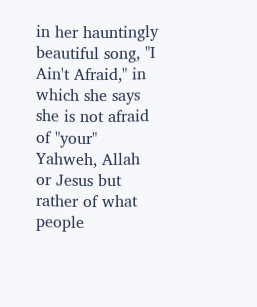in her hauntingly beautiful song, "I Ain't Afraid," in which she says she is not afraid of "your" Yahweh, Allah or Jesus but rather of what people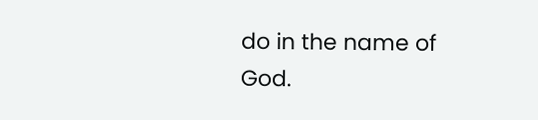do in the name of God.